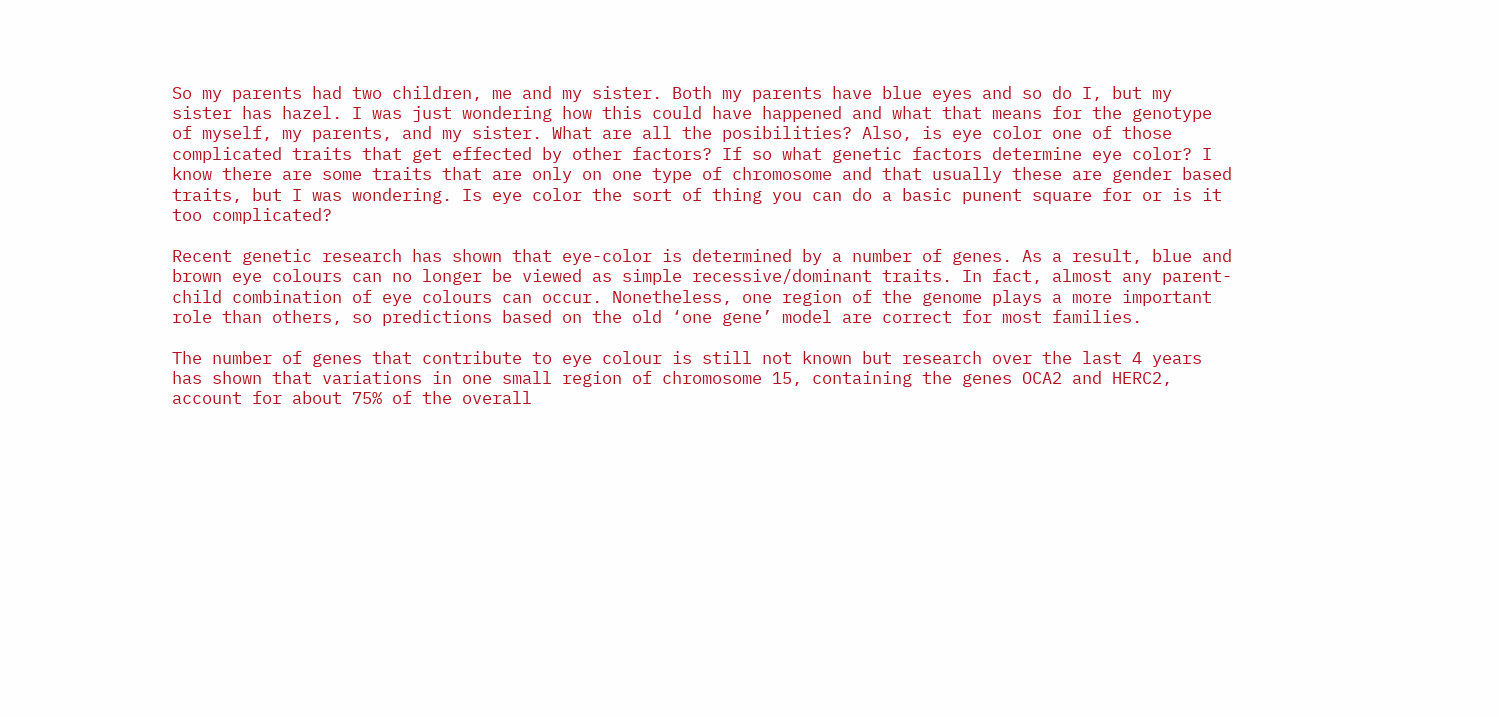So my parents had two children, me and my sister. Both my parents have blue eyes and so do I, but my sister has hazel. I was just wondering how this could have happened and what that means for the genotype of myself, my parents, and my sister. What are all the posibilities? Also, is eye color one of those complicated traits that get effected by other factors? If so what genetic factors determine eye color? I know there are some traits that are only on one type of chromosome and that usually these are gender based traits, but I was wondering. Is eye color the sort of thing you can do a basic punent square for or is it too complicated?

Recent genetic research has shown that eye-color is determined by a number of genes. As a result, blue and brown eye colours can no longer be viewed as simple recessive/dominant traits. In fact, almost any parent-child combination of eye colours can occur. Nonetheless, one region of the genome plays a more important role than others, so predictions based on the old ‘one gene’ model are correct for most families.

The number of genes that contribute to eye colour is still not known but research over the last 4 years has shown that variations in one small region of chromosome 15, containing the genes OCA2 and HERC2, account for about 75% of the overall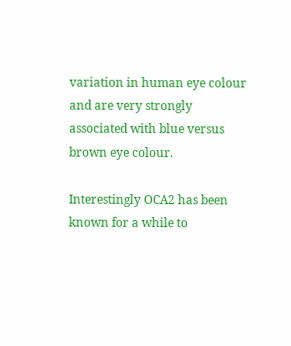variation in human eye colour and are very strongly associated with blue versus brown eye colour.

Interestingly OCA2 has been known for a while to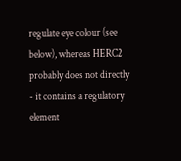regulate eye colour (see below), whereas HERC2 probably does not directly - it contains a regulatory element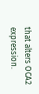that alters OCA2 expression.